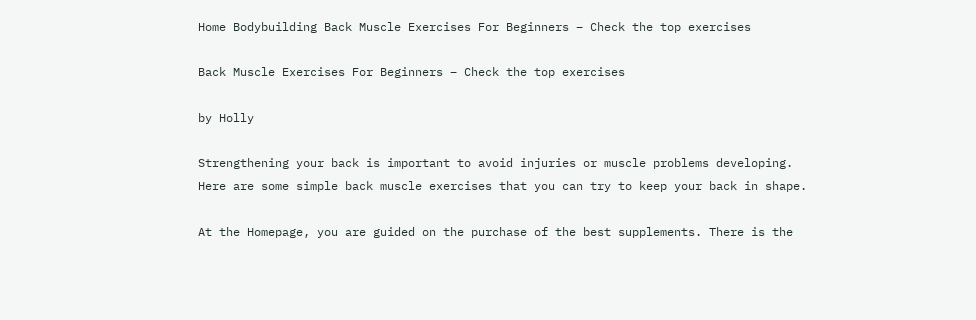Home Bodybuilding Back Muscle Exercises For Beginners – Check the top exercises

Back Muscle Exercises For Beginners – Check the top exercises

by Holly

Strengthening your back is important to avoid injuries or muscle problems developing. Here are some simple back muscle exercises that you can try to keep your back in shape.

At the Homepage, you are guided on the purchase of the best supplements. There is the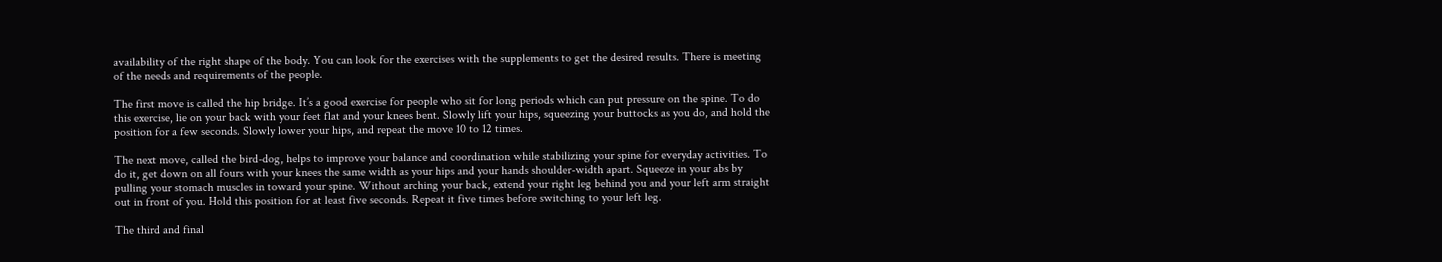availability of the right shape of the body. You can look for the exercises with the supplements to get the desired results. There is meeting of the needs and requirements of the people.

The first move is called the hip bridge. It’s a good exercise for people who sit for long periods which can put pressure on the spine. To do this exercise, lie on your back with your feet flat and your knees bent. Slowly lift your hips, squeezing your buttocks as you do, and hold the position for a few seconds. Slowly lower your hips, and repeat the move 10 to 12 times.

The next move, called the bird-dog, helps to improve your balance and coordination while stabilizing your spine for everyday activities. To do it, get down on all fours with your knees the same width as your hips and your hands shoulder-width apart. Squeeze in your abs by pulling your stomach muscles in toward your spine. Without arching your back, extend your right leg behind you and your left arm straight out in front of you. Hold this position for at least five seconds. Repeat it five times before switching to your left leg.

The third and final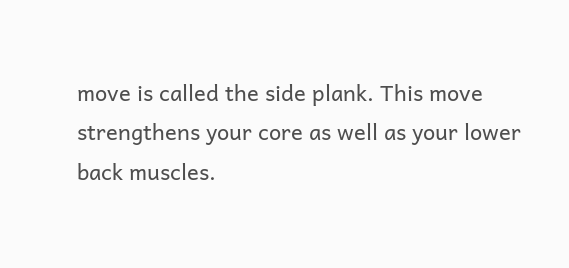move is called the side plank. This move strengthens your core as well as your lower back muscles.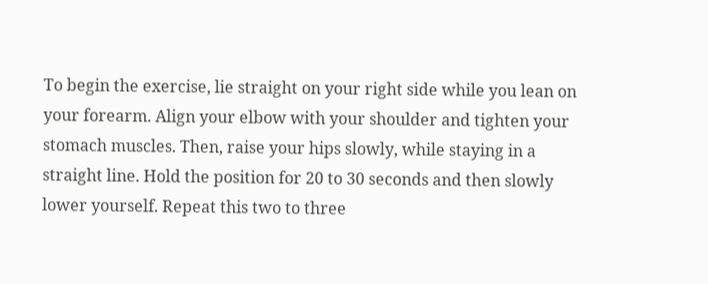To begin the exercise, lie straight on your right side while you lean on your forearm. Align your elbow with your shoulder and tighten your stomach muscles. Then, raise your hips slowly, while staying in a straight line. Hold the position for 20 to 30 seconds and then slowly lower yourself. Repeat this two to three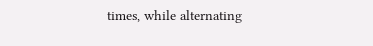times, while alternating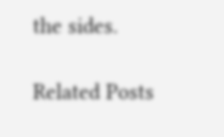the sides.

Related Posts